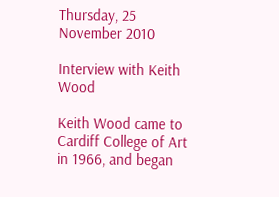Thursday, 25 November 2010

Interview with Keith Wood

Keith Wood came to Cardiff College of Art in 1966, and began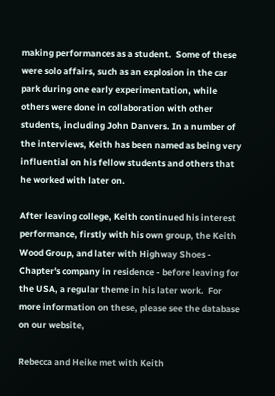making performances as a student.  Some of these were solo affairs, such as an explosion in the car park during one early experimentation, while others were done in collaboration with other students, including John Danvers. In a number of the interviews, Keith has been named as being very influential on his fellow students and others that he worked with later on.

After leaving college, Keith continued his interest performance, firstly with his own group, the Keith Wood Group, and later with Highway Shoes - Chapter's company in residence - before leaving for the USA, a regular theme in his later work.  For more information on these, please see the database on our website,

Rebecca and Heike met with Keith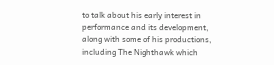to talk about his early interest in performance and its development, along with some of his productions, including The Nighthawk which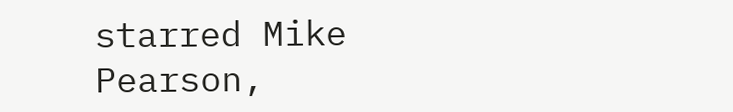starred Mike Pearson,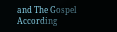and The Gospel According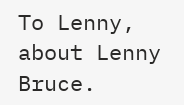To Lenny, about Lenny Bruce.